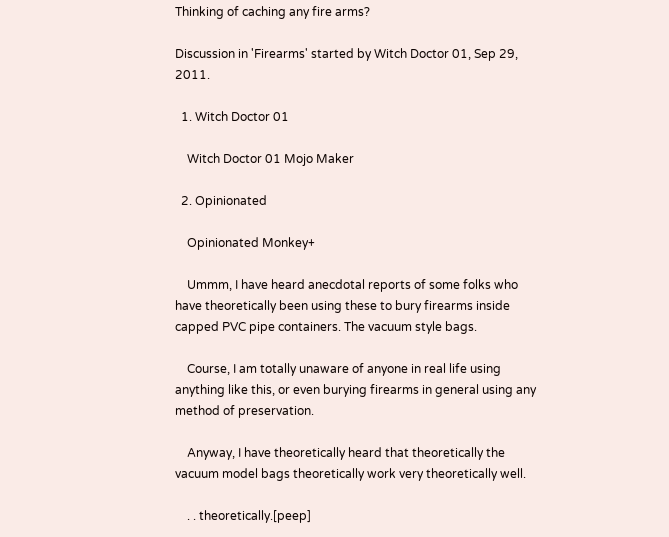Thinking of caching any fire arms?

Discussion in 'Firearms' started by Witch Doctor 01, Sep 29, 2011.

  1. Witch Doctor 01

    Witch Doctor 01 Mojo Maker

  2. Opinionated

    Opinionated Monkey+

    Ummm, I have heard anecdotal reports of some folks who have theoretically been using these to bury firearms inside capped PVC pipe containers. The vacuum style bags.

    Course, I am totally unaware of anyone in real life using anything like this, or even burying firearms in general using any method of preservation.

    Anyway, I have theoretically heard that theoretically the vacuum model bags theoretically work very theoretically well.

    . . theoretically.[peep]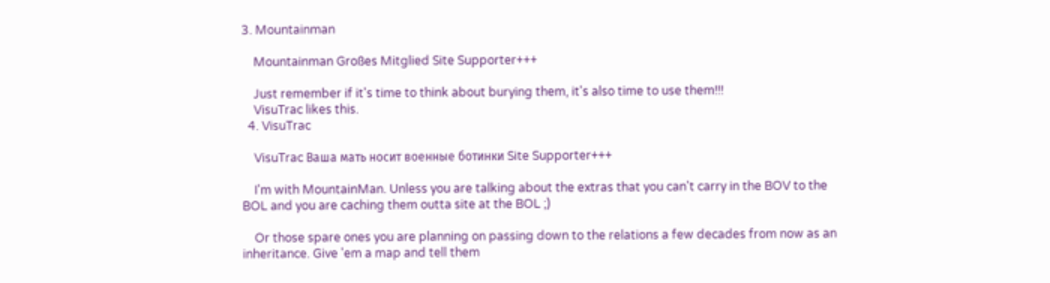3. Mountainman

    Mountainman Großes Mitglied Site Supporter+++

    Just remember if it's time to think about burying them, it's also time to use them!!!
    VisuTrac likes this.
  4. VisuTrac

    VisuTrac Ваша мать носит военные ботинки Site Supporter+++

    I'm with MountainMan. Unless you are talking about the extras that you can't carry in the BOV to the BOL and you are caching them outta site at the BOL ;)

    Or those spare ones you are planning on passing down to the relations a few decades from now as an inheritance. Give 'em a map and tell them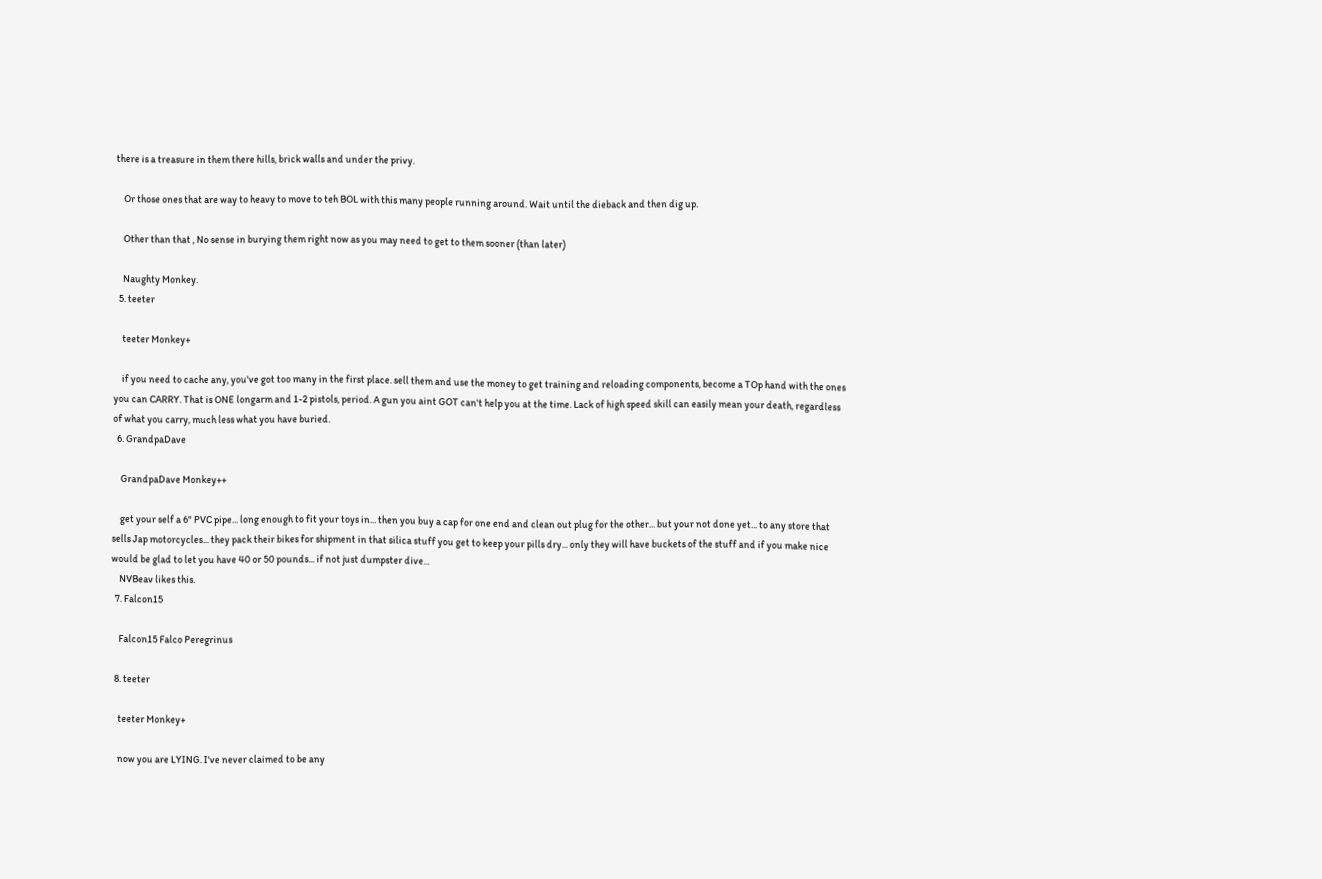there is a treasure in them there hills, brick walls and under the privy.

    Or those ones that are way to heavy to move to teh BOL with this many people running around. Wait until the dieback and then dig up.

    Other than that , No sense in burying them right now as you may need to get to them sooner (than later)

    Naughty Monkey.
  5. teeter

    teeter Monkey+

    if you need to cache any, you've got too many in the first place. sell them and use the money to get training and reloading components, become a TOp hand with the ones you can CARRY. That is ONE longarm and 1-2 pistols, period. A gun you aint GOT can't help you at the time. Lack of high speed skill can easily mean your death, regardless of what you carry, much less what you have buried.
  6. GrandpaDave

    GrandpaDave Monkey++

    get your self a 6" PVC pipe... long enough to fit your toys in... then you buy a cap for one end and clean out plug for the other... but your not done yet... to any store that sells Jap motorcycles... they pack their bikes for shipment in that silica stuff you get to keep your pills dry... only they will have buckets of the stuff and if you make nice would be glad to let you have 40 or 50 pounds... if not just dumpster dive...
    NVBeav likes this.
  7. Falcon15

    Falcon15 Falco Peregrinus

  8. teeter

    teeter Monkey+

    now you are LYING. I've never claimed to be any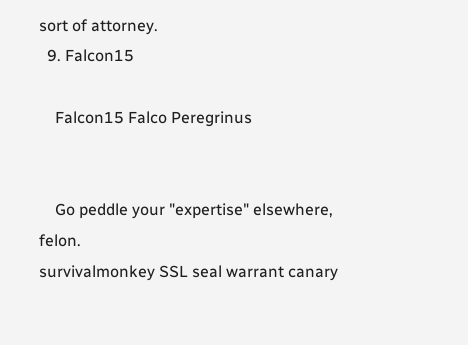sort of attorney.
  9. Falcon15

    Falcon15 Falco Peregrinus


    Go peddle your "expertise" elsewhere, felon.
survivalmonkey SSL seal warrant canary